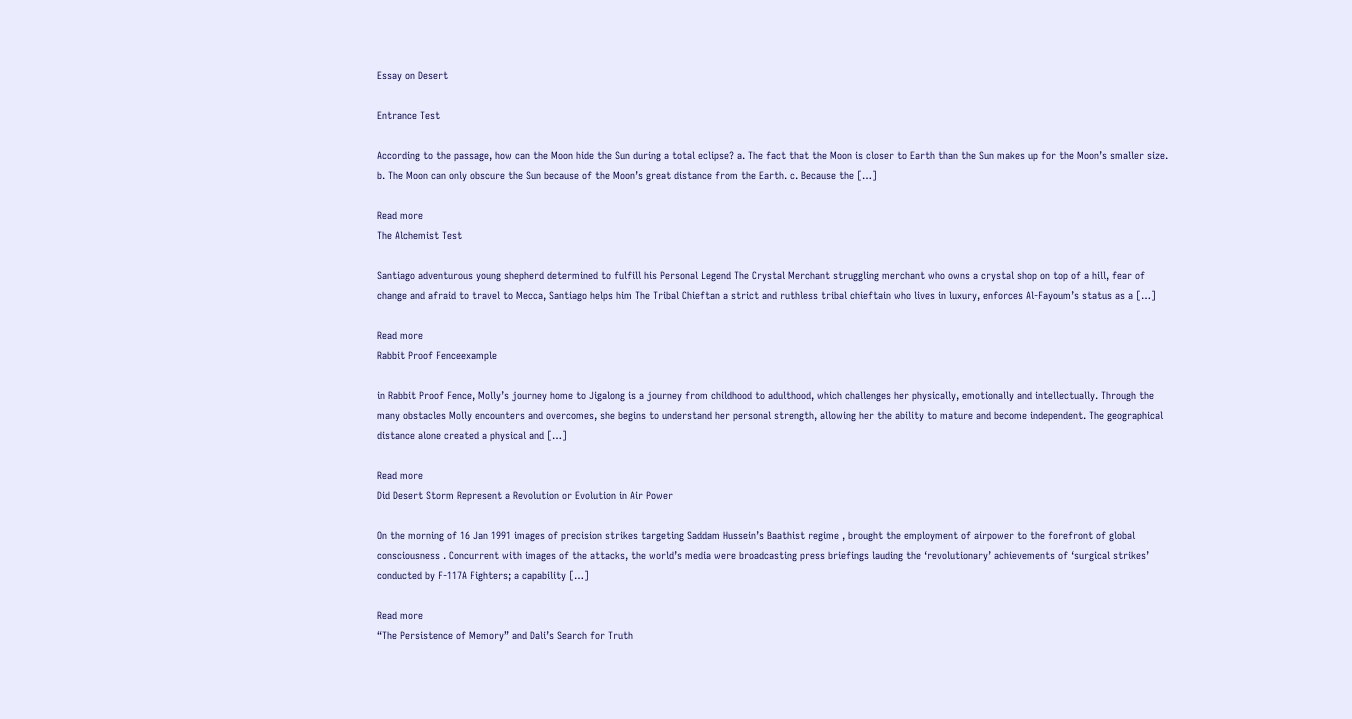Essay on Desert

Entrance Test

According to the passage, how can the Moon hide the Sun during a total eclipse? a. The fact that the Moon is closer to Earth than the Sun makes up for the Moon’s smaller size. b. The Moon can only obscure the Sun because of the Moon’s great distance from the Earth. c. Because the […]

Read more
The Alchemist Test

Santiago adventurous young shepherd determined to fulfill his Personal Legend The Crystal Merchant struggling merchant who owns a crystal shop on top of a hill, fear of change and afraid to travel to Mecca, Santiago helps him The Tribal Chieftan a strict and ruthless tribal chieftain who lives in luxury, enforces Al-Fayoum’s status as a […]

Read more
Rabbit Proof Fenceexample

in Rabbit Proof Fence, Molly’s journey home to Jigalong is a journey from childhood to adulthood, which challenges her physically, emotionally and intellectually. Through the many obstacles Molly encounters and overcomes, she begins to understand her personal strength, allowing her the ability to mature and become independent. The geographical distance alone created a physical and […]

Read more
Did Desert Storm Represent a Revolution or Evolution in Air Power

On the morning of 16 Jan 1991 images of precision strikes targeting Saddam Hussein’s Baathist regime , brought the employment of airpower to the forefront of global consciousness . Concurrent with images of the attacks, the world’s media were broadcasting press briefings lauding the ‘revolutionary’ achievements of ‘surgical strikes’ conducted by F-117A Fighters; a capability […]

Read more
“The Persistence of Memory” and Dali’s Search for Truth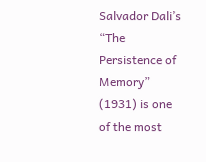Salvador Dali’s “The Persistence of Memory” (1931) is one of the most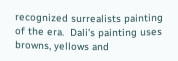recognized surrealists painting of the era.  Dali’s painting uses browns, yellows and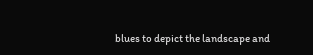blues to depict the landscape and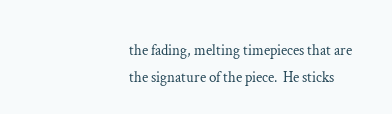the fading, melting timepieces that are the signature of the piece.  He sticks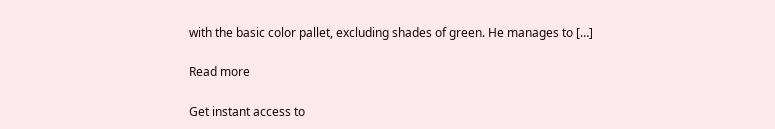with the basic color pallet, excluding shades of green. He manages to […]

Read more

Get instant access to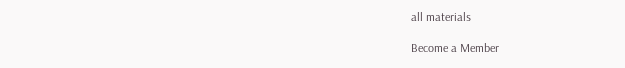all materials

Become a Member